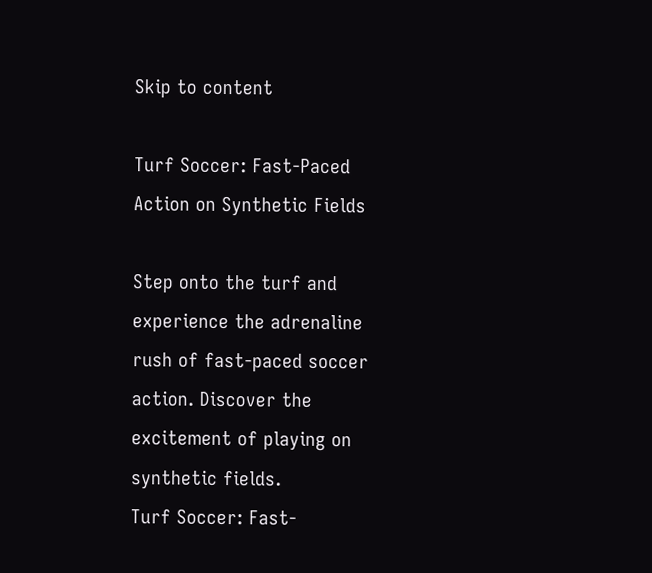Skip to content

Turf Soccer: Fast-Paced Action on Synthetic Fields

Step onto the turf and experience the adrenaline rush of fast-paced soccer action. Discover the excitement of playing on synthetic fields.
Turf Soccer: Fast-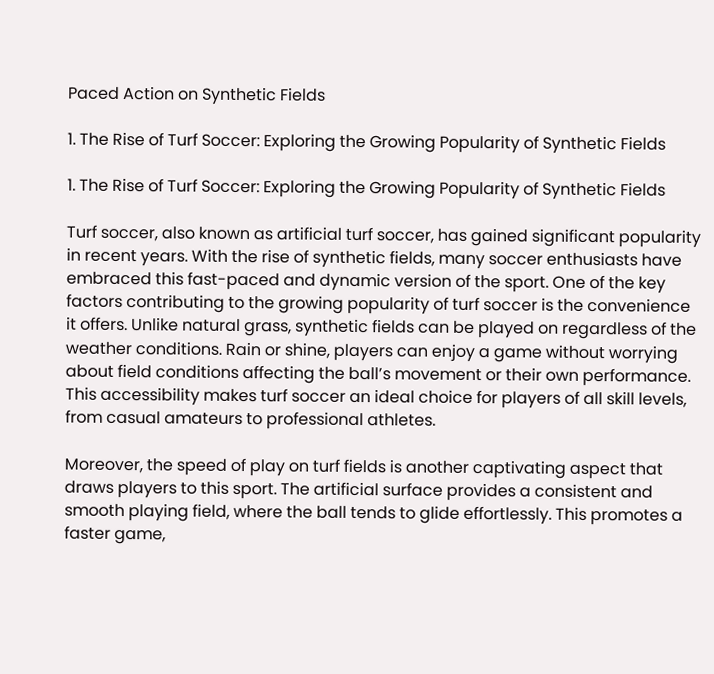Paced Action on Synthetic Fields

1. The Rise of Turf Soccer: Exploring the Growing Popularity of Synthetic Fields

1. The Rise of Turf Soccer: Exploring the Growing Popularity of Synthetic Fields

Turf soccer, also known as artificial turf soccer, has gained significant popularity in recent years. With the rise of synthetic fields, many soccer enthusiasts have embraced this fast-paced and dynamic version of the sport. One of the key factors contributing to the growing popularity of turf soccer is the convenience it offers. Unlike natural grass, synthetic fields can be played on regardless of the weather conditions. Rain or shine, players can enjoy a game without worrying about field conditions affecting the ball’s movement or their own performance. This accessibility makes turf soccer an ideal choice for players of all skill levels, from casual amateurs to professional athletes.

Moreover, the speed of play on turf fields is another captivating aspect that draws players to this sport. The artificial surface provides a consistent and smooth playing field, where the ball tends to glide effortlessly. This promotes a faster game,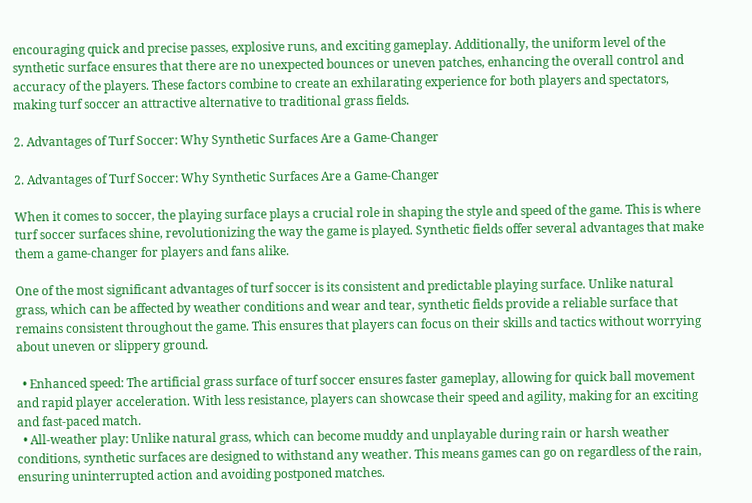encouraging quick and precise passes, explosive runs, and exciting gameplay. Additionally, the uniform level of the synthetic surface ensures that there are no unexpected bounces or uneven patches, enhancing the overall control and accuracy of the players. These factors combine to create an exhilarating experience for both players and spectators, making turf soccer an attractive alternative to traditional grass fields.

2. Advantages of Turf Soccer: Why Synthetic Surfaces Are a Game-Changer

2. Advantages of Turf Soccer: Why Synthetic Surfaces Are a Game-Changer

When it comes to soccer, the playing surface plays a crucial role in shaping the style and speed of the game. This is where turf soccer surfaces shine, revolutionizing the way the game is played. Synthetic fields offer several advantages that make them a game-changer for players and fans alike.

One of the most significant advantages of turf soccer is its consistent and predictable playing surface. Unlike natural grass, which can be affected by weather conditions and wear and tear, synthetic fields provide a reliable surface that remains consistent throughout the game. This ensures that players can focus on their skills and tactics without worrying about uneven or slippery ground.

  • Enhanced speed: The artificial grass surface of turf soccer ensures faster gameplay, allowing for quick ball movement and rapid player acceleration. With less resistance, players can showcase their speed and agility, making for an exciting and fast-paced match.
  • All-weather play: Unlike natural grass, which can become muddy and unplayable during rain or harsh weather conditions, synthetic surfaces are designed to withstand any weather. This means games can go on regardless of the rain, ensuring uninterrupted action and avoiding postponed matches.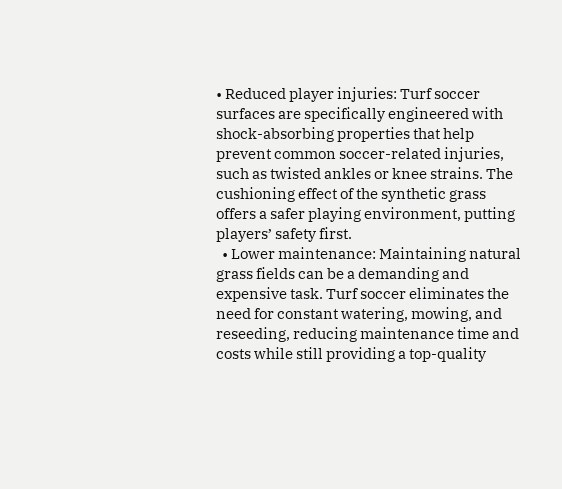• Reduced player injuries: Turf soccer surfaces are specifically engineered with shock-absorbing properties that help prevent common soccer-related injuries, such as twisted ankles or knee strains. The cushioning effect of the synthetic grass offers a safer playing environment, putting players’ safety first.
  • Lower maintenance: Maintaining natural grass fields can be a demanding and expensive task. Turf soccer eliminates the need for constant watering, mowing, and reseeding, reducing maintenance time and costs while still providing a top-quality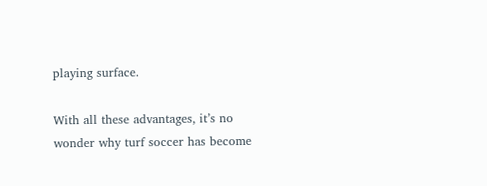playing surface.

With all these advantages, it’s no wonder why turf soccer has become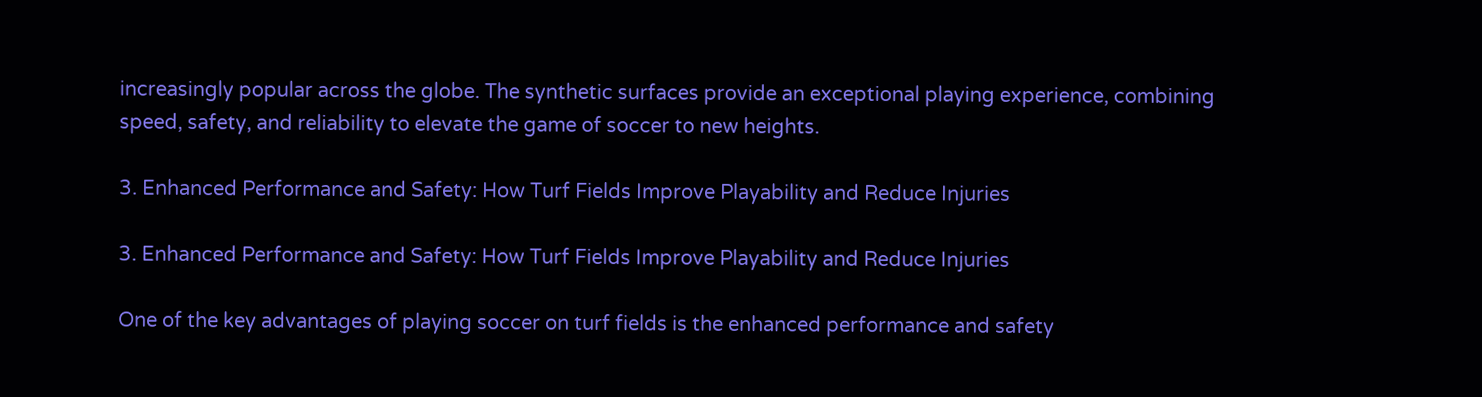increasingly popular across the globe. The synthetic surfaces provide an exceptional playing experience, combining speed, safety, and reliability to elevate the game of soccer to new heights.

3. Enhanced Performance and Safety: How Turf Fields Improve Playability and Reduce Injuries

3. Enhanced Performance and Safety: How Turf Fields Improve Playability and Reduce Injuries

One of the key advantages of playing soccer on turf fields is the enhanced performance and safety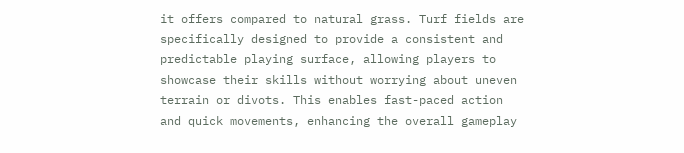it offers compared to natural grass. Turf fields are specifically designed to provide a consistent and predictable playing surface, allowing players to showcase their skills without worrying about uneven terrain or divots. This enables fast-paced action and quick movements, enhancing the overall gameplay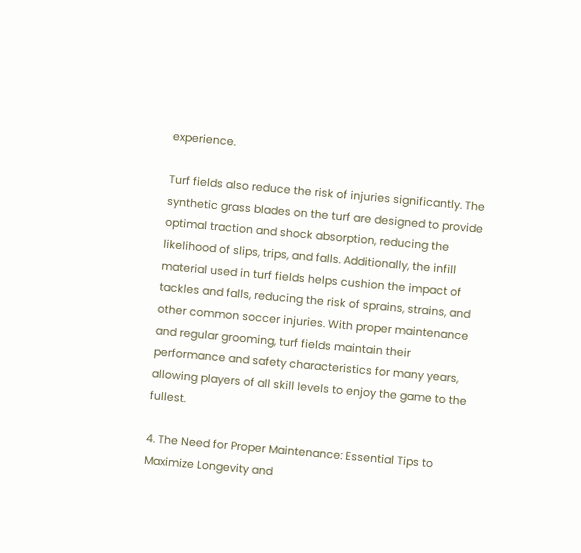experience.

Turf fields also reduce the risk of injuries significantly. The synthetic grass blades on the turf are designed to provide optimal traction and shock absorption, reducing the likelihood of slips, trips, and falls. Additionally, the infill material used in turf fields helps cushion the impact of tackles and falls, reducing the risk of sprains, strains, and other common soccer injuries. With proper maintenance and regular grooming, turf fields maintain their performance and safety characteristics for many years, allowing players of all skill levels to enjoy the game to the fullest.

4. The Need for Proper Maintenance: Essential Tips to Maximize Longevity and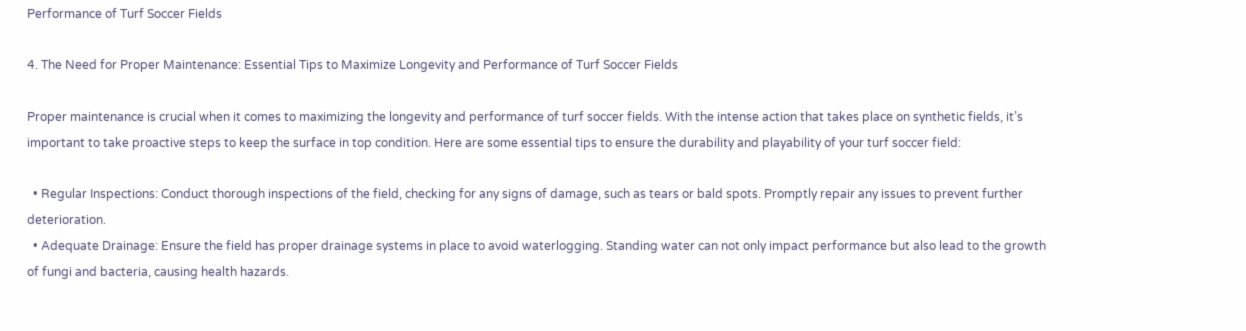Performance of Turf Soccer Fields

4. The Need for Proper Maintenance: Essential Tips to Maximize Longevity and Performance of Turf Soccer Fields

Proper maintenance is crucial when it comes to maximizing the longevity and performance of turf soccer fields. With the intense action that takes place on synthetic fields, it’s important to take proactive steps to keep the surface in top condition. Here are some essential tips to ensure the durability and playability of your turf soccer field:

  • Regular Inspections: Conduct thorough inspections of the field, checking for any signs of damage, such as tears or bald spots. Promptly repair any issues to prevent further deterioration.
  • Adequate Drainage: Ensure the field has proper drainage systems in place to avoid waterlogging. Standing water can not only impact performance but also lead to the growth of fungi and bacteria, causing health hazards.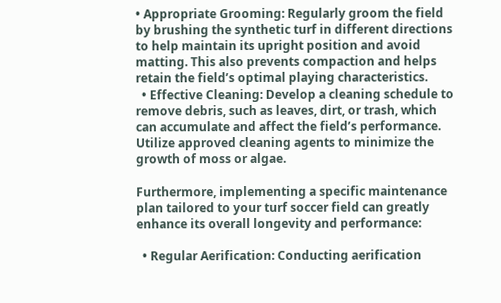• Appropriate Grooming: Regularly groom the field by brushing the synthetic turf in different directions to help maintain its upright position and avoid matting. This also prevents compaction and helps retain the field’s optimal playing characteristics.
  • Effective Cleaning: Develop a cleaning schedule to remove debris, such as leaves, dirt, or trash, which can accumulate and affect the field’s performance. Utilize approved cleaning agents to minimize the growth of moss or algae.

Furthermore, implementing a specific maintenance plan tailored to your turf soccer field can greatly enhance its overall longevity and performance:

  • Regular Aerification: Conducting aerification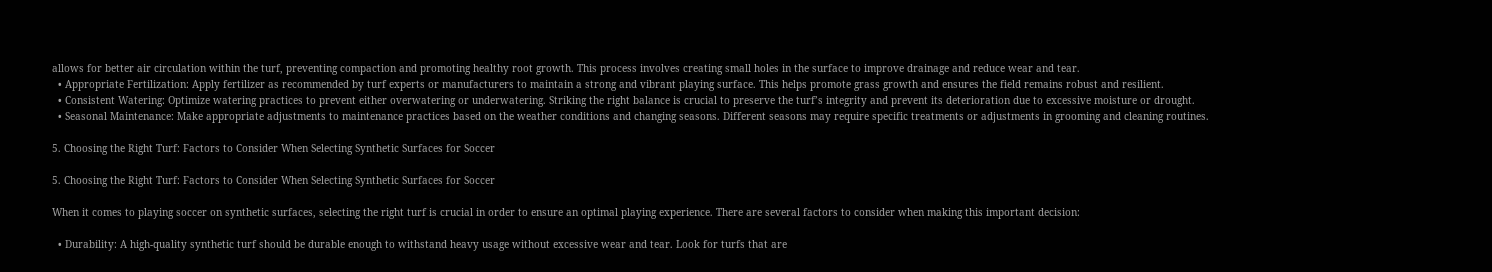allows for better air circulation within the turf, preventing compaction and promoting healthy root growth. This process involves creating small holes in the surface to improve drainage and reduce wear and tear.
  • Appropriate Fertilization: Apply fertilizer as recommended by turf experts or manufacturers to maintain a strong and vibrant playing surface. This helps promote grass growth and ensures the field remains robust and resilient.
  • Consistent Watering: Optimize watering practices to prevent either overwatering or underwatering. Striking the right balance is crucial to preserve the turf’s integrity and prevent its deterioration due to excessive moisture or drought.
  • Seasonal Maintenance: Make appropriate adjustments to maintenance practices based on the weather conditions and changing seasons. Different seasons may require specific treatments or adjustments in grooming and cleaning routines.

5. Choosing the Right Turf: Factors to Consider When Selecting Synthetic Surfaces for Soccer

5. Choosing the Right Turf: Factors to Consider When Selecting Synthetic Surfaces for Soccer

When it comes to playing soccer on synthetic surfaces, selecting the right turf is crucial in order to ensure an optimal playing experience. There are several factors to consider when making this important decision:

  • Durability: A high-quality synthetic turf should be durable enough to withstand heavy usage without excessive wear and tear. Look for turfs that are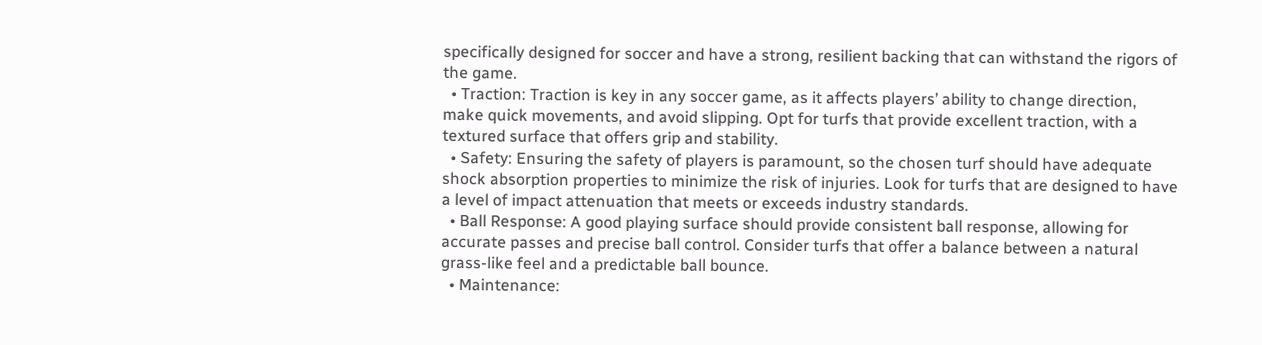specifically designed for soccer and have a strong, resilient backing that can withstand the rigors of the game.
  • Traction: Traction is key in any soccer game, as it affects players’ ability to change direction, make quick movements, and avoid slipping. Opt for turfs that provide excellent traction, with a textured surface that offers grip and stability.
  • Safety: Ensuring the safety of players is paramount, so the chosen turf should have adequate shock absorption properties to minimize the risk of injuries. Look for turfs that are designed to have a level of impact attenuation that meets or exceeds industry standards.
  • Ball Response: A good playing surface should provide consistent ball response, allowing for accurate passes and precise ball control. Consider turfs that offer a balance between a natural grass-like feel and a predictable ball bounce.
  • Maintenance: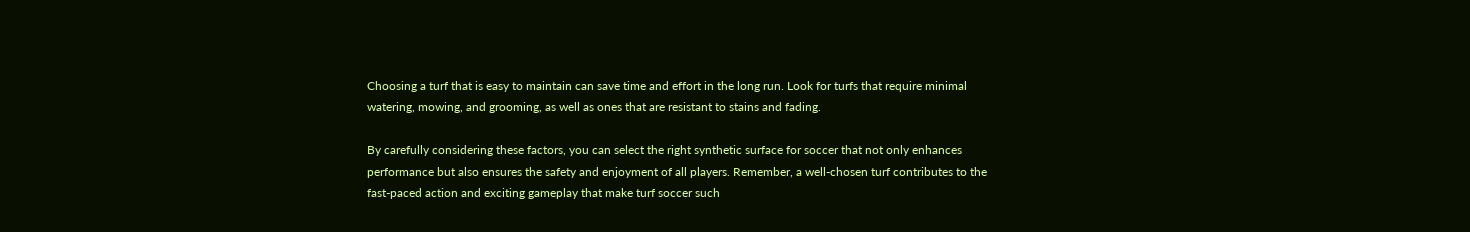Choosing a turf that is easy to maintain can save time and effort in the long run. Look for turfs that require minimal watering, mowing, and grooming, as well as ones that are resistant to stains and fading.

By carefully considering these factors, you can select the right synthetic surface for soccer that not only enhances performance but also ensures the safety and enjoyment of all players. Remember, a well-chosen turf contributes to the fast-paced action and exciting gameplay that make turf soccer such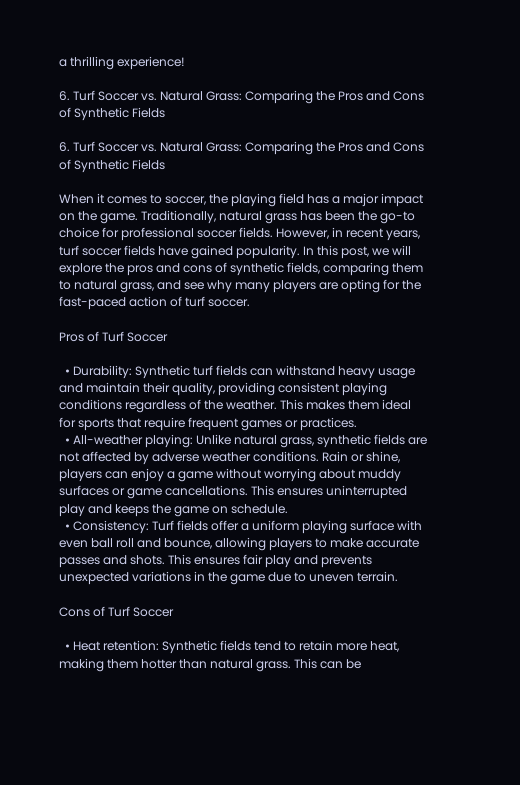a thrilling experience!

6. Turf Soccer vs. Natural Grass: Comparing the Pros and Cons of Synthetic Fields

6. Turf Soccer vs. Natural Grass: Comparing the Pros and Cons of Synthetic Fields

When it comes to soccer, the playing field has a major impact on the game. Traditionally, natural grass has been the go-to choice for professional soccer fields. However, in recent years, turf soccer fields have gained popularity. In this post, we will explore the pros and cons of synthetic fields, comparing them to natural grass, and see why many players are opting for the fast-paced action of turf soccer.

Pros of Turf Soccer

  • Durability: Synthetic turf fields can withstand heavy usage and maintain their quality, providing consistent playing conditions regardless of the weather. This makes them ideal for sports that require frequent games or practices.
  • All-weather playing: Unlike natural grass, synthetic fields are not affected by adverse weather conditions. Rain or shine, players can enjoy a game without worrying about muddy surfaces or game cancellations. This ensures uninterrupted play and keeps the game on schedule.
  • Consistency: Turf fields offer a uniform playing surface with even ball roll and bounce, allowing players to make accurate passes and shots. This ensures fair play and prevents unexpected variations in the game due to uneven terrain.

Cons of Turf Soccer

  • Heat retention: Synthetic fields tend to retain more heat, making them hotter than natural grass. This can be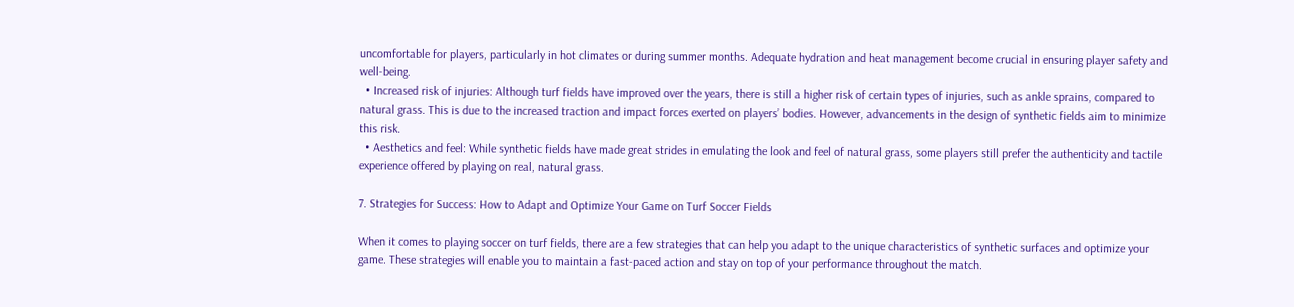uncomfortable for players, particularly in hot climates or during summer months. Adequate hydration and heat management become crucial in ensuring player safety and well-being.
  • Increased risk of injuries: Although turf fields have improved over the years, there is still a higher risk of certain types of injuries, such as ankle sprains, compared to natural grass. This is due to the increased traction and impact forces exerted on players’ bodies. However, advancements in the design of synthetic fields aim to minimize this risk.
  • Aesthetics and feel: While synthetic fields have made great strides in emulating the look and feel of natural grass, some players still prefer the authenticity and tactile experience offered by playing on real, natural grass.

7. Strategies for Success: How to Adapt and Optimize Your Game on Turf Soccer Fields

When it comes to playing soccer on turf fields, there are a few strategies that can help you adapt to the unique characteristics of synthetic surfaces and optimize your game. These strategies will enable you to maintain a fast-paced action and stay on top of your performance throughout the match.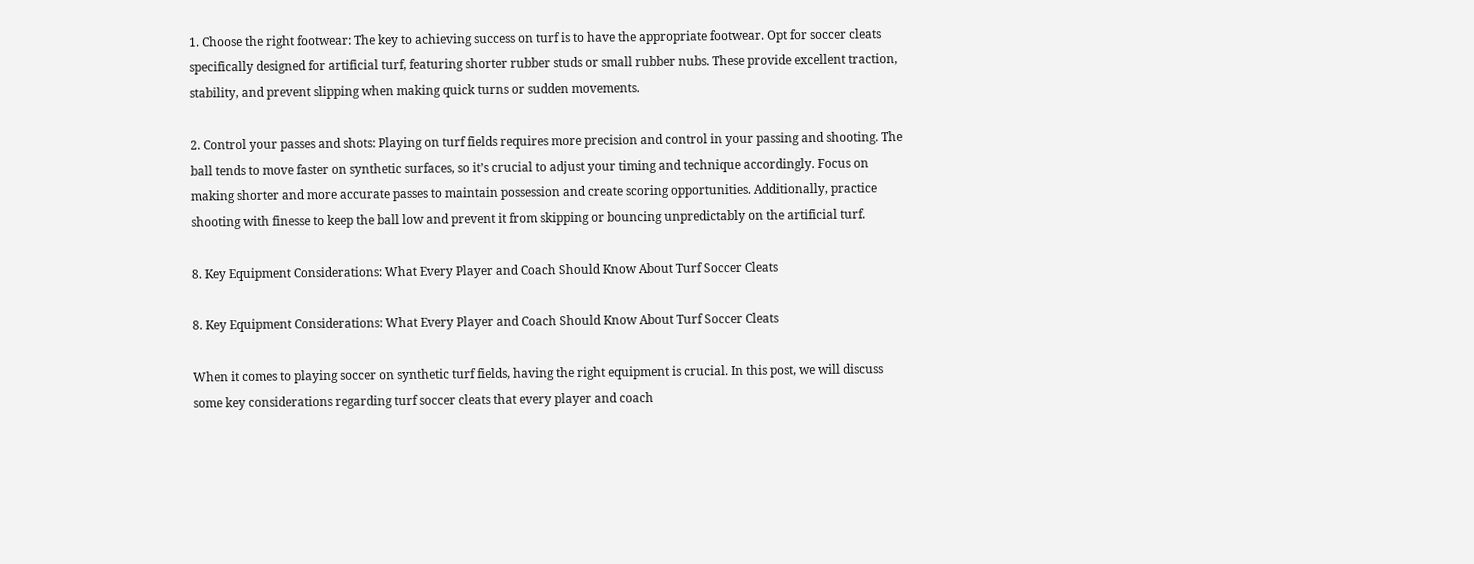1. Choose the right footwear: The key to achieving success on turf is to have the appropriate footwear. Opt for soccer cleats specifically designed for artificial turf, featuring shorter rubber studs or small rubber nubs. These provide excellent traction, stability, and prevent slipping when making quick turns or sudden movements.

2. Control your passes and shots: Playing on turf fields requires more precision and control in your passing and shooting. The ball tends to move faster on synthetic surfaces, so it’s crucial to adjust your timing and technique accordingly. Focus on making shorter and more accurate passes to maintain possession and create scoring opportunities. Additionally, practice shooting with finesse to keep the ball low and prevent it from skipping or bouncing unpredictably on the artificial turf.

8. Key Equipment Considerations: What Every Player and Coach Should Know About Turf Soccer Cleats

8. Key Equipment Considerations: What Every Player and Coach Should Know About Turf Soccer Cleats

When it comes to playing soccer on synthetic turf fields, having the right equipment is crucial. In this post, we will discuss some key considerations regarding turf soccer cleats that every player and coach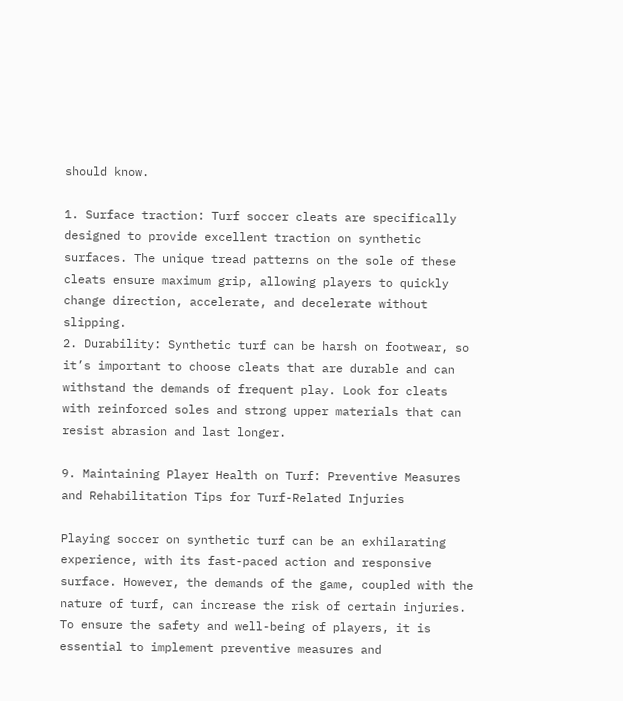should know.

1. Surface traction: Turf soccer cleats are specifically designed to provide excellent traction on synthetic surfaces. The unique tread patterns on the sole of these cleats ensure maximum grip, allowing players to quickly change direction, accelerate, and decelerate without slipping.
2. Durability: Synthetic turf can be harsh on footwear, so it’s important to choose cleats that are durable and can withstand the demands of frequent play. Look for cleats with reinforced soles and strong upper materials that can resist abrasion and last longer.

9. Maintaining Player Health on Turf: Preventive Measures and Rehabilitation Tips for Turf-Related Injuries

Playing soccer on synthetic turf can be an exhilarating experience, with its fast-paced action and responsive surface. However, the demands of the game, coupled with the nature of turf, can increase the risk of certain injuries. To ensure the safety and well-being of players, it is essential to implement preventive measures and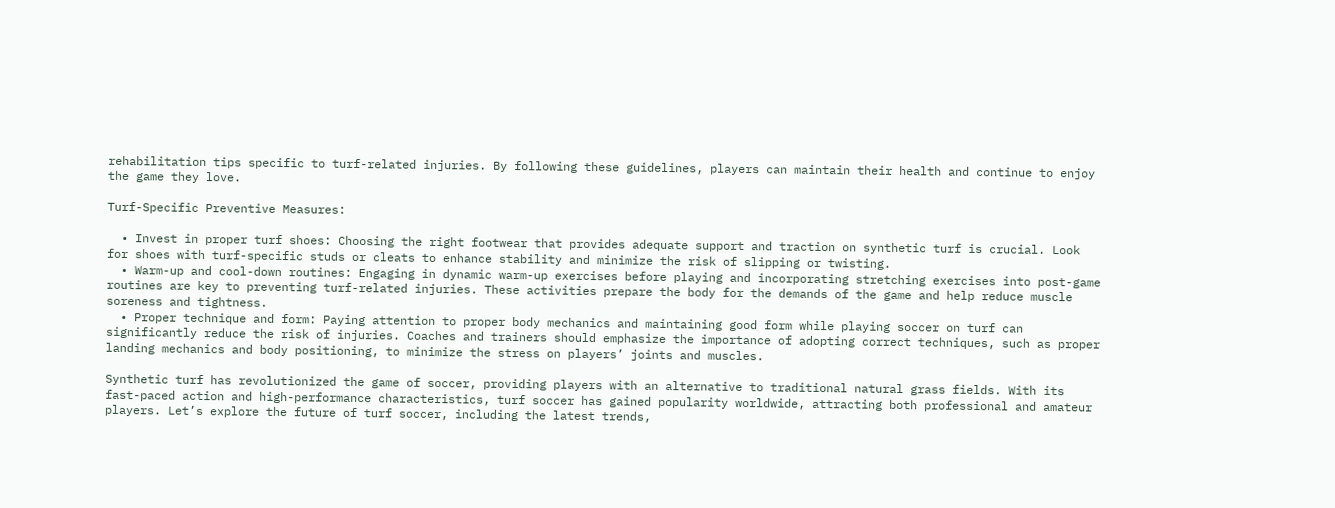rehabilitation tips specific to turf-related injuries. By following these guidelines, players can maintain their health and continue to enjoy the game they love.

Turf-Specific Preventive Measures:

  • Invest in proper turf shoes: Choosing the right footwear that provides adequate support and traction on synthetic turf is crucial. Look for shoes with turf-specific studs or cleats to enhance stability and minimize the risk of slipping or twisting.
  • Warm-up and cool-down routines: Engaging in dynamic warm-up exercises before playing and incorporating stretching exercises into post-game routines are key to preventing turf-related injuries. These activities prepare the body for the demands of the game and help reduce muscle soreness and tightness.
  • Proper technique and form: Paying attention to proper body mechanics and maintaining good form while playing soccer on turf can significantly reduce the risk of injuries. Coaches and trainers should emphasize the importance of adopting correct techniques, such as proper landing mechanics and body positioning, to minimize the stress on players’ joints and muscles.

Synthetic turf has revolutionized the game of soccer, providing players with an alternative to traditional natural grass fields. With its fast-paced action and high-performance characteristics, turf soccer has gained popularity worldwide, attracting both professional and amateur players. Let’s explore the future of turf soccer, including the latest trends,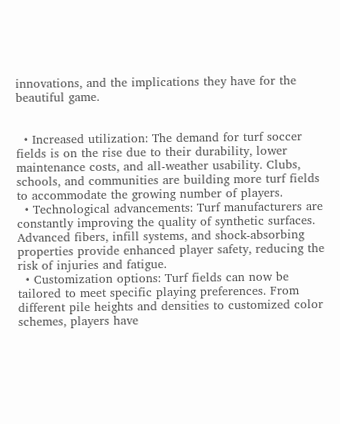innovations, and the implications they have for the beautiful game.


  • Increased utilization: The demand for turf soccer fields is on the rise due to their durability, lower maintenance costs, and all-weather usability. Clubs, schools, and communities are building more turf fields to accommodate the growing number of players.
  • Technological advancements: Turf manufacturers are constantly improving the quality of synthetic surfaces. Advanced fibers, infill systems, and shock-absorbing properties provide enhanced player safety, reducing the risk of injuries and fatigue.
  • Customization options: Turf fields can now be tailored to meet specific playing preferences. From different pile heights and densities to customized color schemes, players have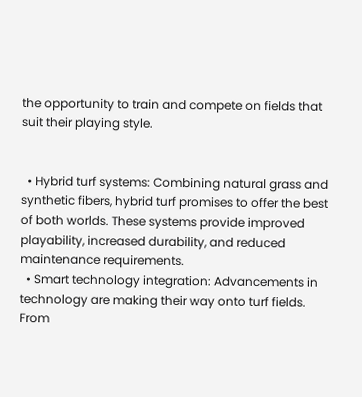the opportunity to train and compete on fields that suit their playing style.


  • Hybrid turf systems: Combining natural grass and synthetic fibers, hybrid turf promises to offer the best of both worlds. These systems provide improved playability, increased durability, and reduced maintenance requirements.
  • Smart technology integration: Advancements in technology are making their way onto turf fields. From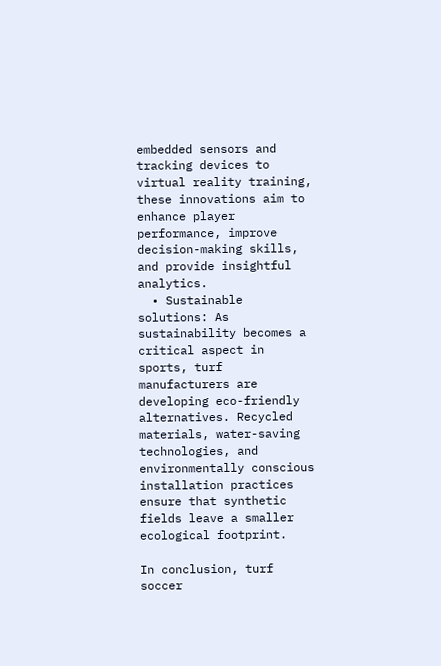embedded sensors and tracking devices to virtual reality training, these innovations aim to enhance player performance, improve decision-making skills, and provide insightful analytics.
  • Sustainable solutions: As sustainability becomes a critical aspect in sports, turf manufacturers are developing eco-friendly alternatives. Recycled materials, water-saving technologies, and environmentally conscious installation practices ensure that synthetic fields leave a smaller ecological footprint.

In conclusion, turf soccer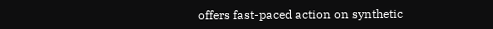offers fast-paced action on synthetic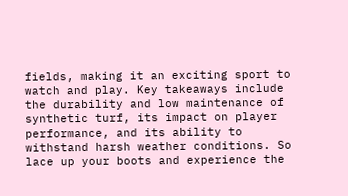fields, making it an exciting sport to watch and play. Key takeaways include the durability and low maintenance of synthetic turf, its impact on player performance, and its ability to withstand harsh weather conditions. So lace up your boots and experience the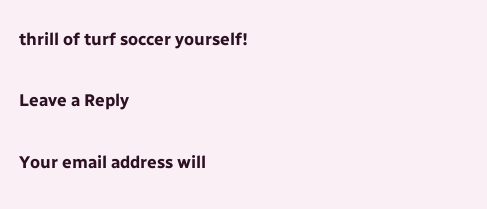thrill of turf soccer yourself!

Leave a Reply

Your email address will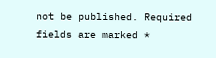not be published. Required fields are marked *